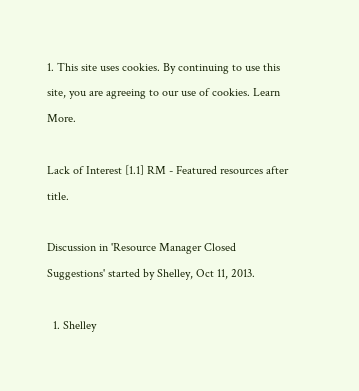1. This site uses cookies. By continuing to use this site, you are agreeing to our use of cookies. Learn More.

Lack of Interest [1.1] RM - Featured resources after title.

Discussion in 'Resource Manager Closed Suggestions' started by Shelley, Oct 11, 2013.

  1. Shelley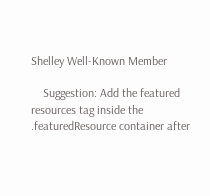Shelley Well-Known Member

    Suggestion: Add the featured resources tag inside the .featuredResource container after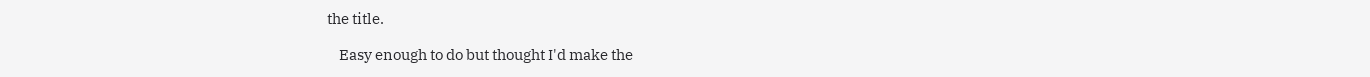the title.

    Easy enough to do but thought I'd make the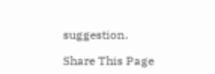suggestion.

Share This Page